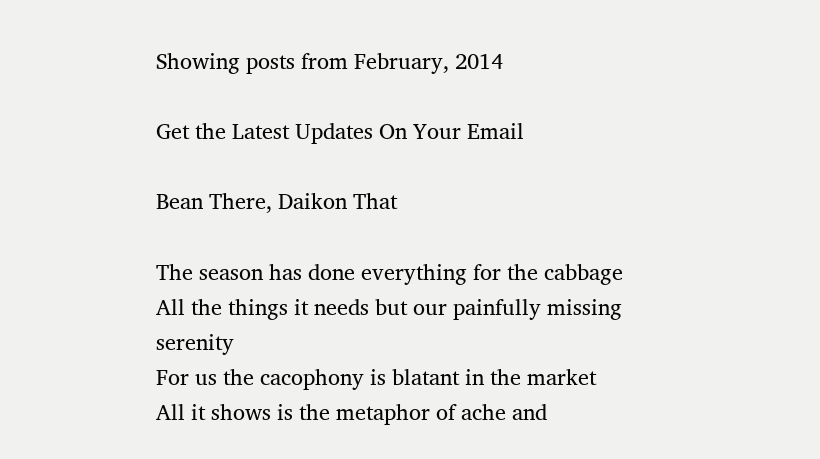Showing posts from February, 2014

Get the Latest Updates On Your Email

Bean There, Daikon That

The season has done everything for the cabbage
All the things it needs but our painfully missing serenity
For us the cacophony is blatant in the market
All it shows is the metaphor of ache and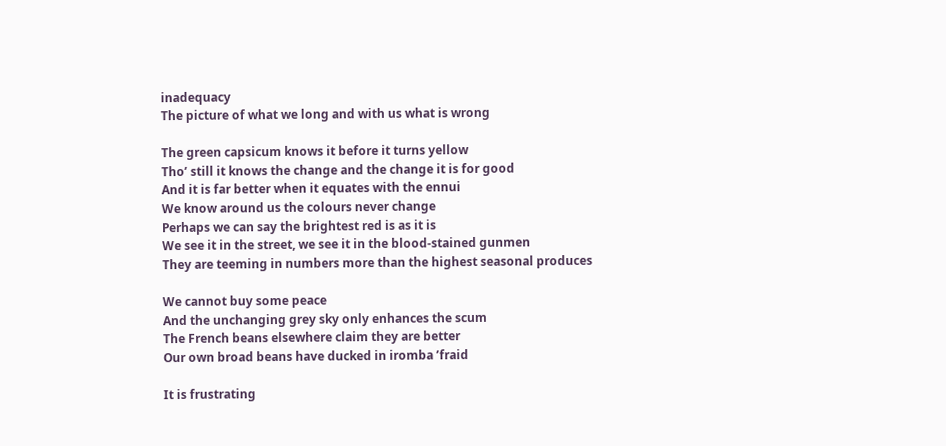inadequacy
The picture of what we long and with us what is wrong

The green capsicum knows it before it turns yellow
Tho’ still it knows the change and the change it is for good
And it is far better when it equates with the ennui
We know around us the colours never change
Perhaps we can say the brightest red is as it is
We see it in the street, we see it in the blood-stained gunmen
They are teeming in numbers more than the highest seasonal produces

We cannot buy some peace
And the unchanging grey sky only enhances the scum
The French beans elsewhere claim they are better
Our own broad beans have ducked in iromba ’fraid

It is frustrating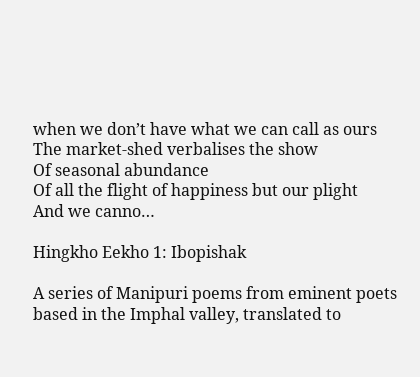when we don’t have what we can call as ours
The market-shed verbalises the show
Of seasonal abundance
Of all the flight of happiness but our plight
And we canno…

Hingkho Eekho 1: Ibopishak

A series of Manipuri poems from eminent poets based in the Imphal valley, translated to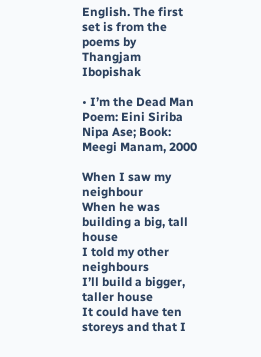English. The first set is from the poems by Thangjam Ibopishak

• I’m the Dead Man
Poem: Eini Siriba Nipa Ase; Book: Meegi Manam, 2000

When I saw my neighbour
When he was building a big, tall house
I told my other neighbours
I’ll build a bigger, taller house
It could have ten storeys and that I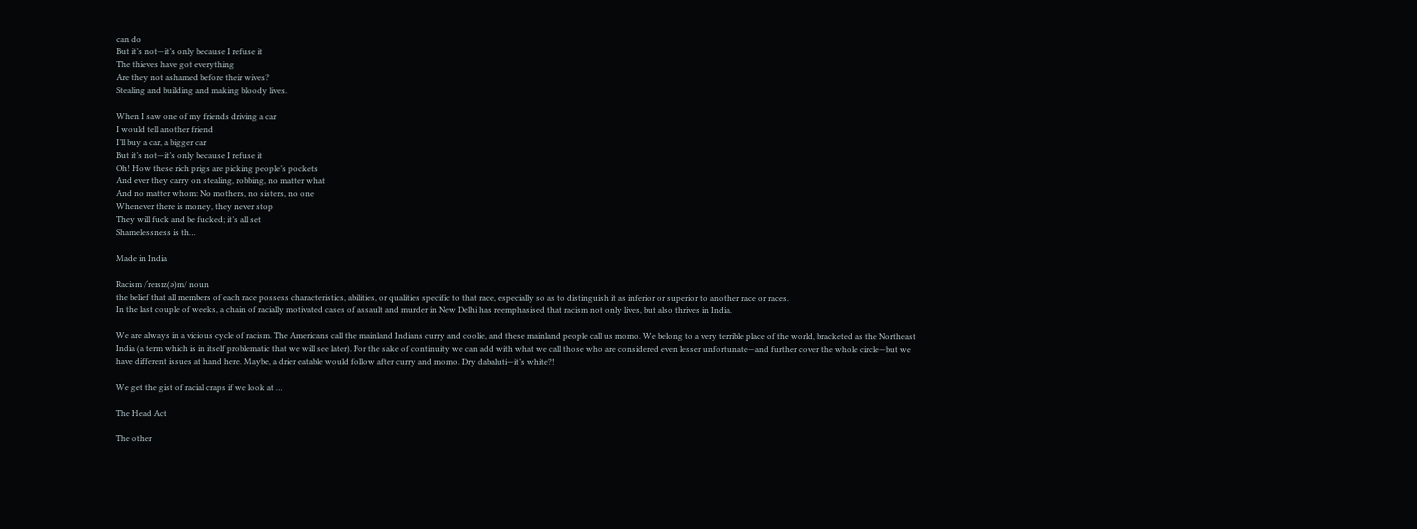can do
But it’s not—it’s only because I refuse it
The thieves have got everything
Are they not ashamed before their wives?
Stealing and building and making bloody lives.

When I saw one of my friends driving a car
I would tell another friend
I’ll buy a car, a bigger car
But it’s not—it’s only because I refuse it
Oh! How these rich prigs are picking people’s pockets
And ever they carry on stealing, robbing, no matter what
And no matter whom: No mothers, no sisters, no one
Whenever there is money, they never stop
They will fuck and be fucked; it’s all set
Shamelessness is th…

Made in India

Racism /ˈreɪsɪz(ə)m/ noun
the belief that all members of each race possess characteristics, abilities, or qualities specific to that race, especially so as to distinguish it as inferior or superior to another race or races.
In the last couple of weeks, a chain of racially motivated cases of assault and murder in New Delhi has reemphasised that racism not only lives, but also thrives in India.

We are always in a vicious cycle of racism. The Americans call the mainland Indians curry and coolie, and these mainland people call us momo. We belong to a very terrible place of the world, bracketed as the Northeast India (a term which is in itself problematic that we will see later). For the sake of continuity we can add with what we call those who are considered even lesser unfortunate—and further cover the whole circle—but we have different issues at hand here. Maybe, a drier eatable would follow after curry and momo. Dry dabaluti—it’s white?!

We get the gist of racial craps if we look at …

The Head Act

The other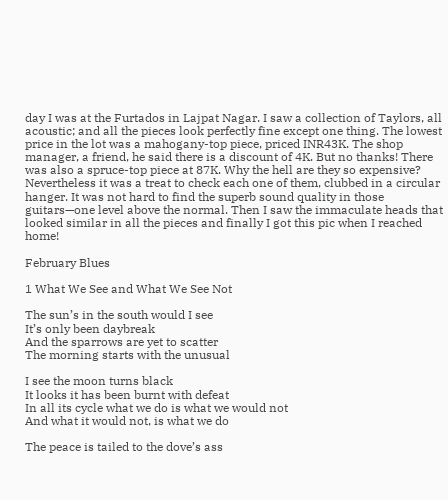day I was at the Furtados in Lajpat Nagar. I saw a collection of Taylors, all acoustic; and all the pieces look perfectly fine except one thing. The lowest price in the lot was a mahogany-top piece, priced INR43K. The shop manager, a friend, he said there is a discount of 4K. But no thanks! There was also a spruce-top piece at 87K. Why the hell are they so expensive? Nevertheless it was a treat to check each one of them, clubbed in a circular hanger. It was not hard to find the superb sound quality in those guitars—one level above the normal. Then I saw the immaculate heads that looked similar in all the pieces and finally I got this pic when I reached home!

February Blues

1 What We See and What We See Not

The sun’s in the south would I see
It’s only been daybreak
And the sparrows are yet to scatter
The morning starts with the unusual

I see the moon turns black
It looks it has been burnt with defeat
In all its cycle what we do is what we would not
And what it would not, is what we do

The peace is tailed to the dove’s ass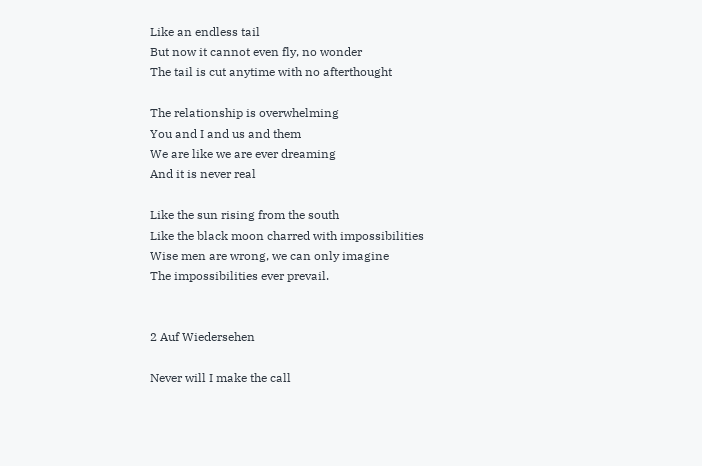Like an endless tail
But now it cannot even fly, no wonder
The tail is cut anytime with no afterthought

The relationship is overwhelming
You and I and us and them
We are like we are ever dreaming
And it is never real

Like the sun rising from the south
Like the black moon charred with impossibilities
Wise men are wrong, we can only imagine
The impossibilities ever prevail.


2 Auf Wiedersehen

Never will I make the call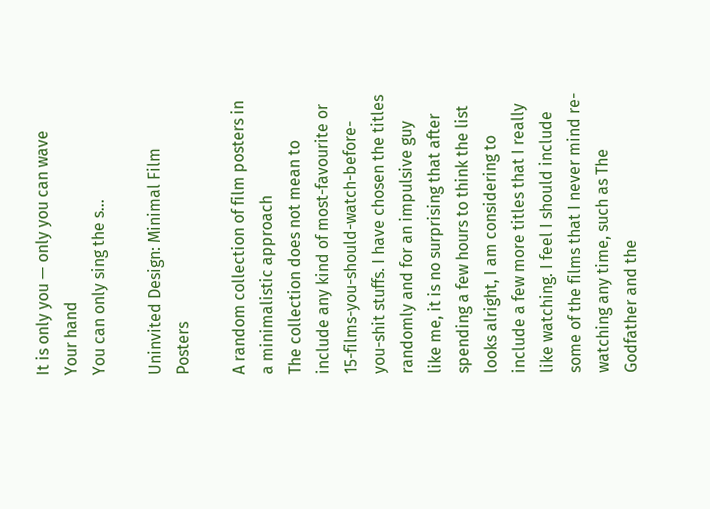It is only you — only you can wave
Your hand
You can only sing the s…

Uninvited Design: Minimal Film Posters

A random collection of film posters in a minimalistic approach
The collection does not mean to include any kind of most-favourite or 15-films-you-should-watch-before-you-shit stuffs. I have chosen the titles randomly and for an impulsive guy like me, it is no surprising that after spending a few hours to think the list looks alright, I am considering to include a few more titles that I really like watching. I feel I should include some of the films that I never mind re-watching any time, such as The Godfather and the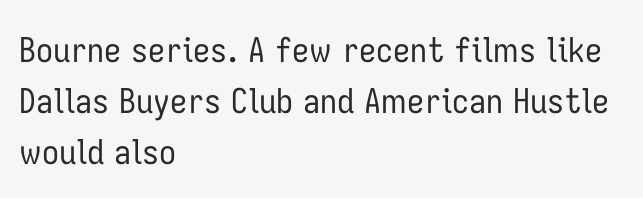Bourne series. A few recent films like Dallas Buyers Club and American Hustle would also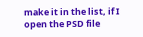make it in the list, if I open the PSD file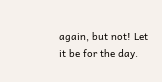again, but not! Let it be for the day.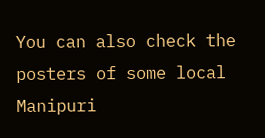You can also check the posters of some local Manipuri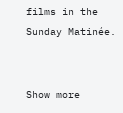films in the Sunday Matinée.


Show more